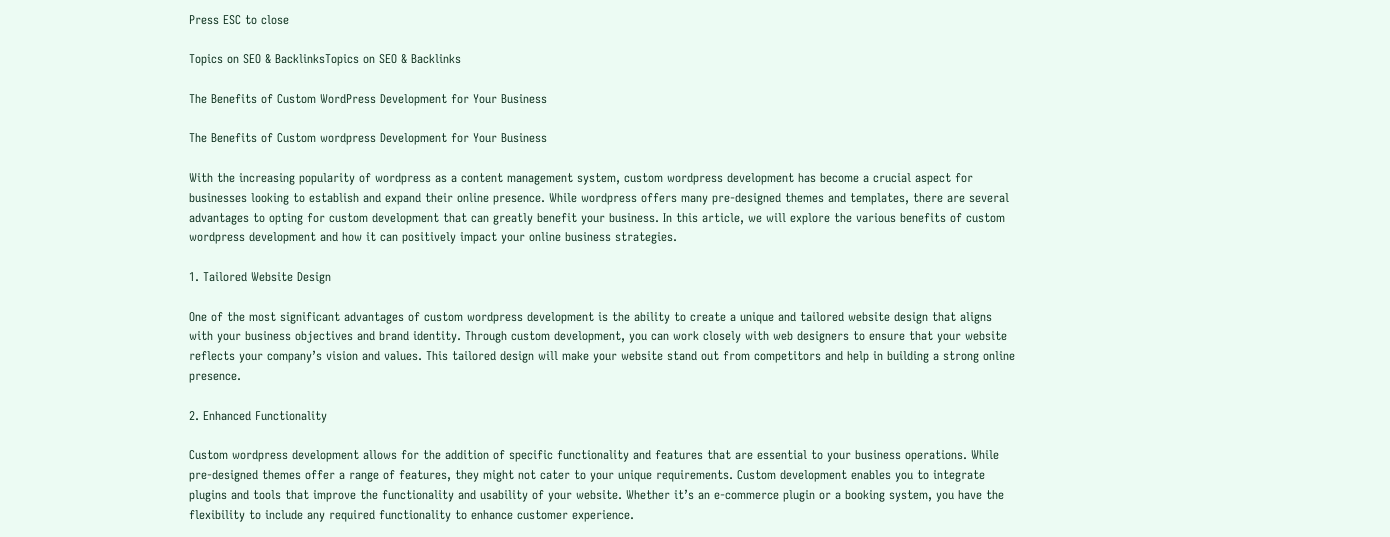Press ESC to close

Topics on SEO & BacklinksTopics on SEO & Backlinks

The Benefits of Custom WordPress Development for Your Business

The Benefits of Custom wordpress Development for Your Business

With the increasing popularity of wordpress as a content management system, custom wordpress development has become a crucial aspect for businesses looking to establish and expand their online presence. While wordpress offers many pre-designed themes and templates, there are several advantages to opting for custom development that can greatly benefit your business. In this article, we will explore the various benefits of custom wordpress development and how it can positively impact your online business strategies.

1. Tailored Website Design

One of the most significant advantages of custom wordpress development is the ability to create a unique and tailored website design that aligns with your business objectives and brand identity. Through custom development, you can work closely with web designers to ensure that your website reflects your company’s vision and values. This tailored design will make your website stand out from competitors and help in building a strong online presence.

2. Enhanced Functionality

Custom wordpress development allows for the addition of specific functionality and features that are essential to your business operations. While pre-designed themes offer a range of features, they might not cater to your unique requirements. Custom development enables you to integrate plugins and tools that improve the functionality and usability of your website. Whether it’s an e-commerce plugin or a booking system, you have the flexibility to include any required functionality to enhance customer experience.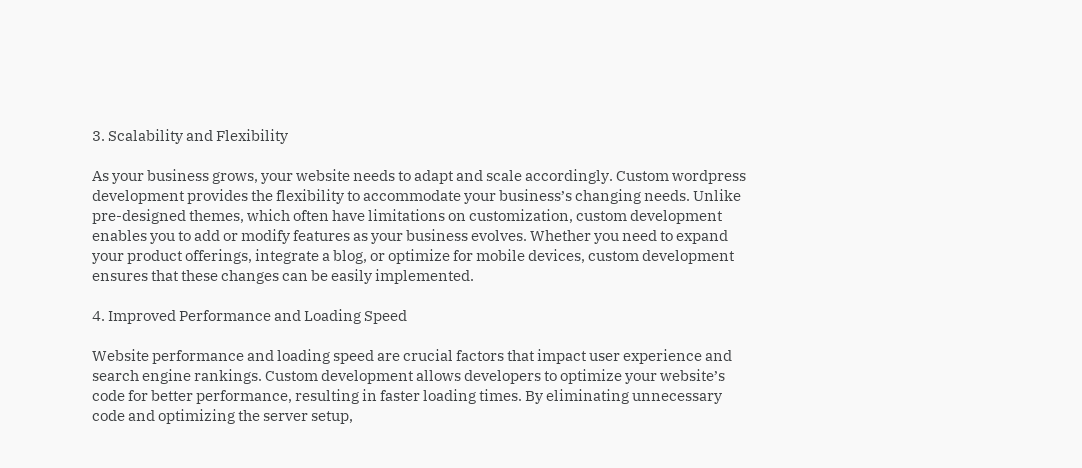3. Scalability and Flexibility

As your business grows, your website needs to adapt and scale accordingly. Custom wordpress development provides the flexibility to accommodate your business’s changing needs. Unlike pre-designed themes, which often have limitations on customization, custom development enables you to add or modify features as your business evolves. Whether you need to expand your product offerings, integrate a blog, or optimize for mobile devices, custom development ensures that these changes can be easily implemented.

4. Improved Performance and Loading Speed

Website performance and loading speed are crucial factors that impact user experience and search engine rankings. Custom development allows developers to optimize your website’s code for better performance, resulting in faster loading times. By eliminating unnecessary code and optimizing the server setup,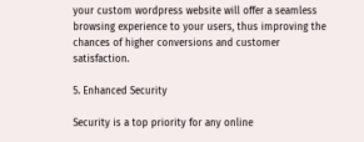your custom wordpress website will offer a seamless browsing experience to your users, thus improving the chances of higher conversions and customer satisfaction.

5. Enhanced Security

Security is a top priority for any online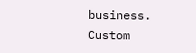business. Custom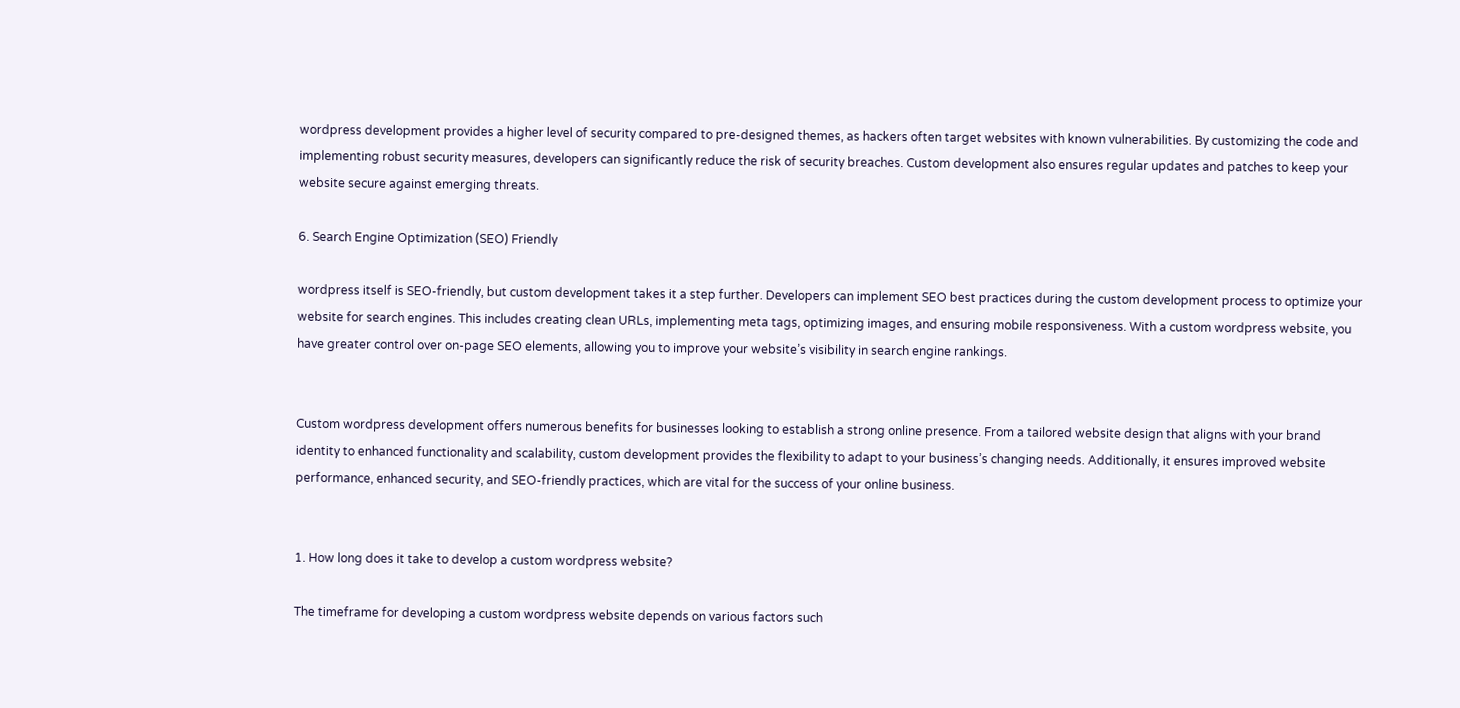wordpress development provides a higher level of security compared to pre-designed themes, as hackers often target websites with known vulnerabilities. By customizing the code and implementing robust security measures, developers can significantly reduce the risk of security breaches. Custom development also ensures regular updates and patches to keep your website secure against emerging threats.

6. Search Engine Optimization (SEO) Friendly

wordpress itself is SEO-friendly, but custom development takes it a step further. Developers can implement SEO best practices during the custom development process to optimize your website for search engines. This includes creating clean URLs, implementing meta tags, optimizing images, and ensuring mobile responsiveness. With a custom wordpress website, you have greater control over on-page SEO elements, allowing you to improve your website’s visibility in search engine rankings.


Custom wordpress development offers numerous benefits for businesses looking to establish a strong online presence. From a tailored website design that aligns with your brand identity to enhanced functionality and scalability, custom development provides the flexibility to adapt to your business’s changing needs. Additionally, it ensures improved website performance, enhanced security, and SEO-friendly practices, which are vital for the success of your online business.


1. How long does it take to develop a custom wordpress website?

The timeframe for developing a custom wordpress website depends on various factors such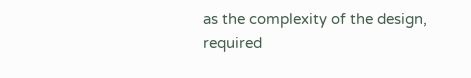as the complexity of the design, required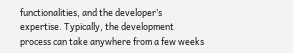functionalities, and the developer’s expertise. Typically, the development process can take anywhere from a few weeks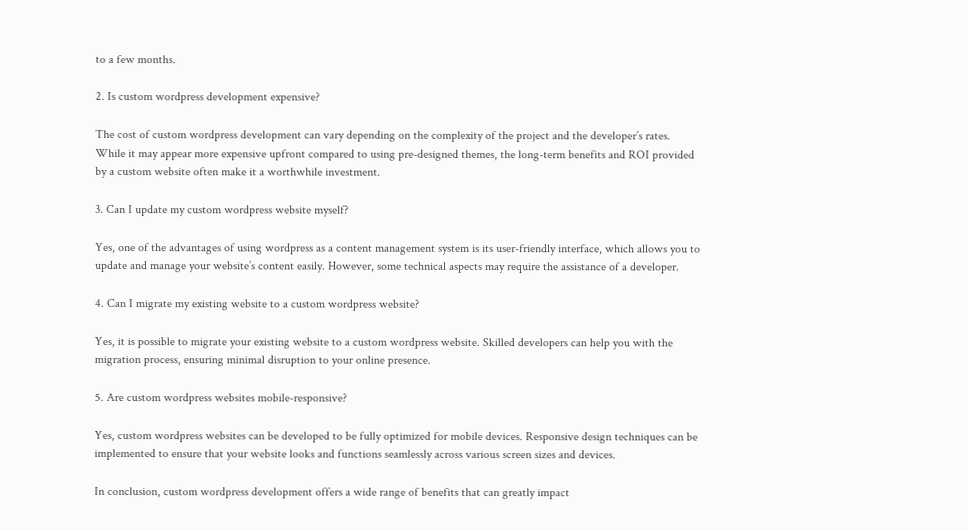to a few months.

2. Is custom wordpress development expensive?

The cost of custom wordpress development can vary depending on the complexity of the project and the developer’s rates. While it may appear more expensive upfront compared to using pre-designed themes, the long-term benefits and ROI provided by a custom website often make it a worthwhile investment.

3. Can I update my custom wordpress website myself?

Yes, one of the advantages of using wordpress as a content management system is its user-friendly interface, which allows you to update and manage your website’s content easily. However, some technical aspects may require the assistance of a developer.

4. Can I migrate my existing website to a custom wordpress website?

Yes, it is possible to migrate your existing website to a custom wordpress website. Skilled developers can help you with the migration process, ensuring minimal disruption to your online presence.

5. Are custom wordpress websites mobile-responsive?

Yes, custom wordpress websites can be developed to be fully optimized for mobile devices. Responsive design techniques can be implemented to ensure that your website looks and functions seamlessly across various screen sizes and devices.

In conclusion, custom wordpress development offers a wide range of benefits that can greatly impact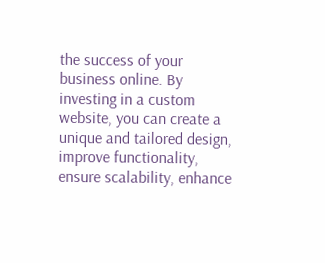the success of your business online. By investing in a custom website, you can create a unique and tailored design, improve functionality, ensure scalability, enhance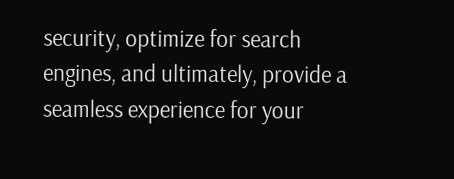security, optimize for search engines, and ultimately, provide a seamless experience for your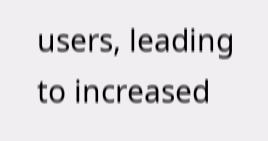users, leading to increased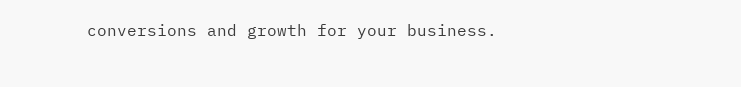conversions and growth for your business.